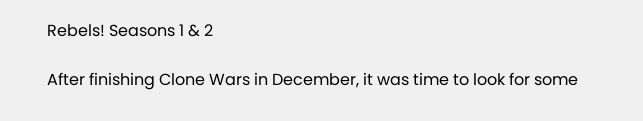Rebels! Seasons 1 & 2

After finishing Clone Wars in December, it was time to look for some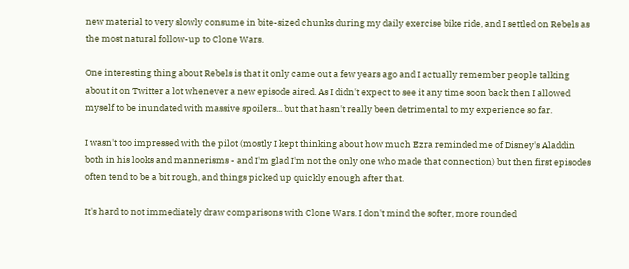new material to very slowly consume in bite-sized chunks during my daily exercise bike ride, and I settled on Rebels as the most natural follow-up to Clone Wars.

One interesting thing about Rebels is that it only came out a few years ago and I actually remember people talking about it on Twitter a lot whenever a new episode aired. As I didn't expect to see it any time soon back then I allowed myself to be inundated with massive spoilers... but that hasn't really been detrimental to my experience so far.

I wasn't too impressed with the pilot (mostly I kept thinking about how much Ezra reminded me of Disney's Aladdin both in his looks and mannerisms - and I'm glad I'm not the only one who made that connection) but then first episodes often tend to be a bit rough, and things picked up quickly enough after that.

It's hard to not immediately draw comparisons with Clone Wars. I don't mind the softer, more rounded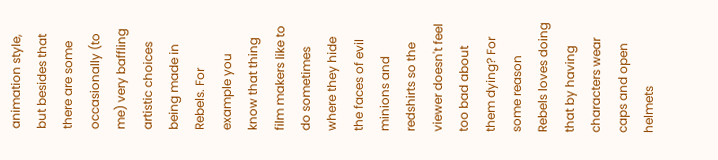animation style, but besides that there are some occasionally (to me) very baffling artistic choices being made in Rebels. For example you know that thing film makers like to do sometimes where they hide the faces of evil minions and redshirts so the viewer doesn't feel too bad about them dying? For some reason Rebels loves doing that by having characters wear caps and open helmets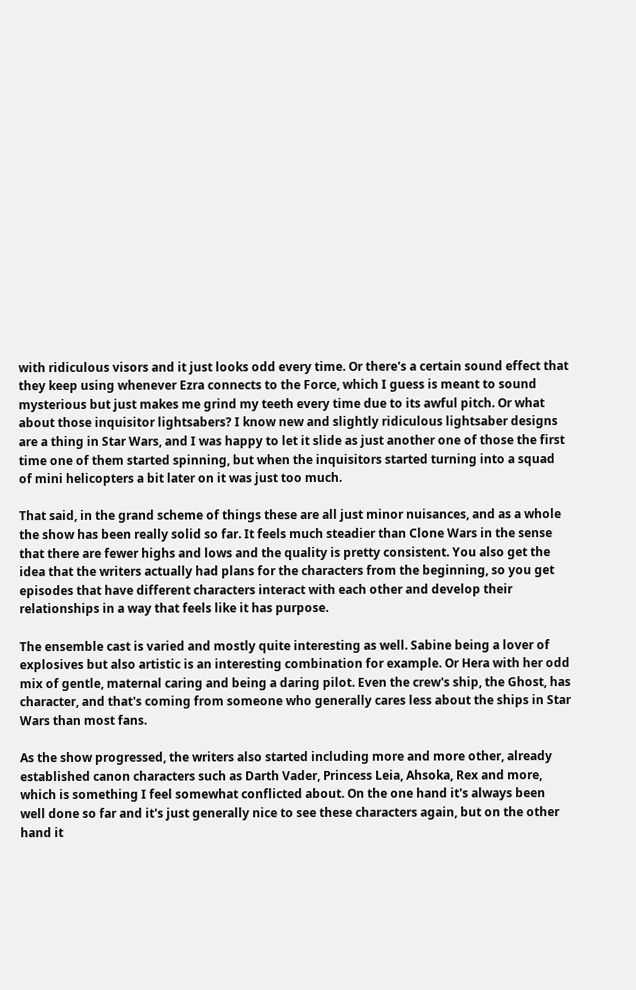with ridiculous visors and it just looks odd every time. Or there's a certain sound effect that they keep using whenever Ezra connects to the Force, which I guess is meant to sound mysterious but just makes me grind my teeth every time due to its awful pitch. Or what about those inquisitor lightsabers? I know new and slightly ridiculous lightsaber designs are a thing in Star Wars, and I was happy to let it slide as just another one of those the first time one of them started spinning, but when the inquisitors started turning into a squad of mini helicopters a bit later on it was just too much.

That said, in the grand scheme of things these are all just minor nuisances, and as a whole the show has been really solid so far. It feels much steadier than Clone Wars in the sense that there are fewer highs and lows and the quality is pretty consistent. You also get the idea that the writers actually had plans for the characters from the beginning, so you get episodes that have different characters interact with each other and develop their relationships in a way that feels like it has purpose.

The ensemble cast is varied and mostly quite interesting as well. Sabine being a lover of explosives but also artistic is an interesting combination for example. Or Hera with her odd mix of gentle, maternal caring and being a daring pilot. Even the crew's ship, the Ghost, has character, and that's coming from someone who generally cares less about the ships in Star Wars than most fans.

As the show progressed, the writers also started including more and more other, already established canon characters such as Darth Vader, Princess Leia, Ahsoka, Rex and more, which is something I feel somewhat conflicted about. On the one hand it's always been well done so far and it's just generally nice to see these characters again, but on the other hand it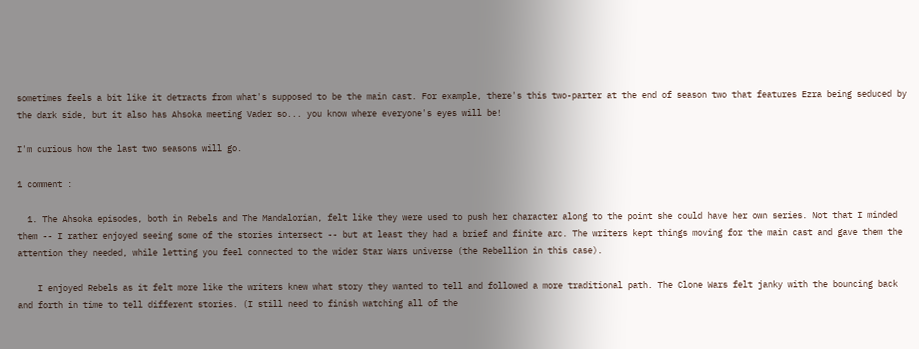sometimes feels a bit like it detracts from what's supposed to be the main cast. For example, there's this two-parter at the end of season two that features Ezra being seduced by the dark side, but it also has Ahsoka meeting Vader so... you know where everyone's eyes will be!

I'm curious how the last two seasons will go.

1 comment :

  1. The Ahsoka episodes, both in Rebels and The Mandalorian, felt like they were used to push her character along to the point she could have her own series. Not that I minded them -- I rather enjoyed seeing some of the stories intersect -- but at least they had a brief and finite arc. The writers kept things moving for the main cast and gave them the attention they needed, while letting you feel connected to the wider Star Wars universe (the Rebellion in this case).

    I enjoyed Rebels as it felt more like the writers knew what story they wanted to tell and followed a more traditional path. The Clone Wars felt janky with the bouncing back and forth in time to tell different stories. (I still need to finish watching all of the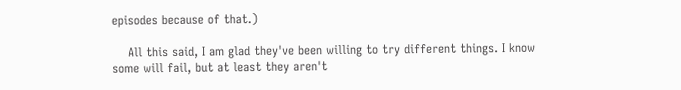episodes because of that.)

    All this said, I am glad they've been willing to try different things. I know some will fail, but at least they aren't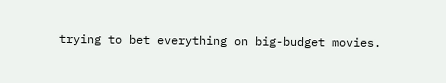trying to bet everything on big-budget movies.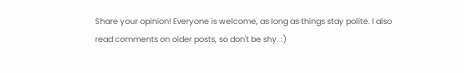Share your opinion! Everyone is welcome, as long as things stay polite. I also read comments on older posts, so don't be shy. :)